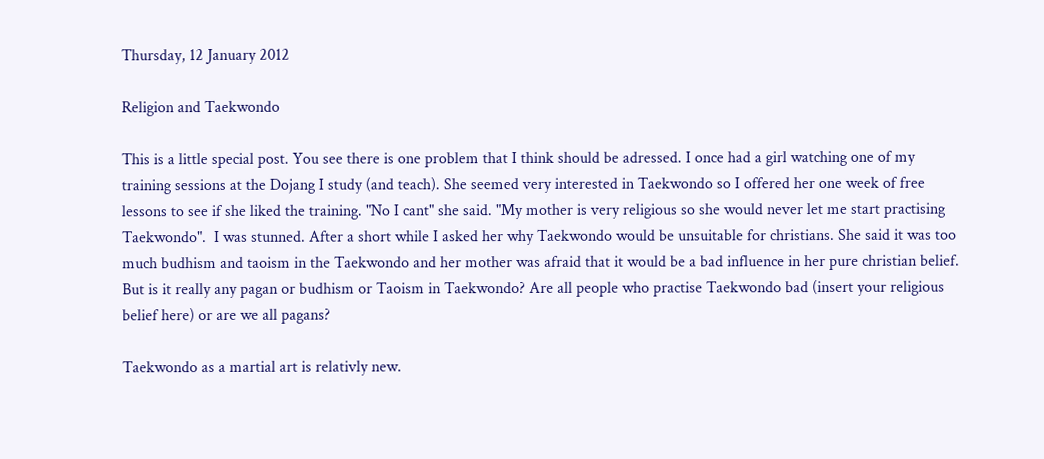Thursday, 12 January 2012

Religion and Taekwondo

This is a little special post. You see there is one problem that I think should be adressed. I once had a girl watching one of my training sessions at the Dojang I study (and teach). She seemed very interested in Taekwondo so I offered her one week of free lessons to see if she liked the training. "No I cant" she said. "My mother is very religious so she would never let me start practising Taekwondo".  I was stunned. After a short while I asked her why Taekwondo would be unsuitable for christians. She said it was too much budhism and taoism in the Taekwondo and her mother was afraid that it would be a bad influence in her pure christian belief. But is it really any pagan or budhism or Taoism in Taekwondo? Are all people who practise Taekwondo bad (insert your religious belief here) or are we all pagans?

Taekwondo as a martial art is relativly new.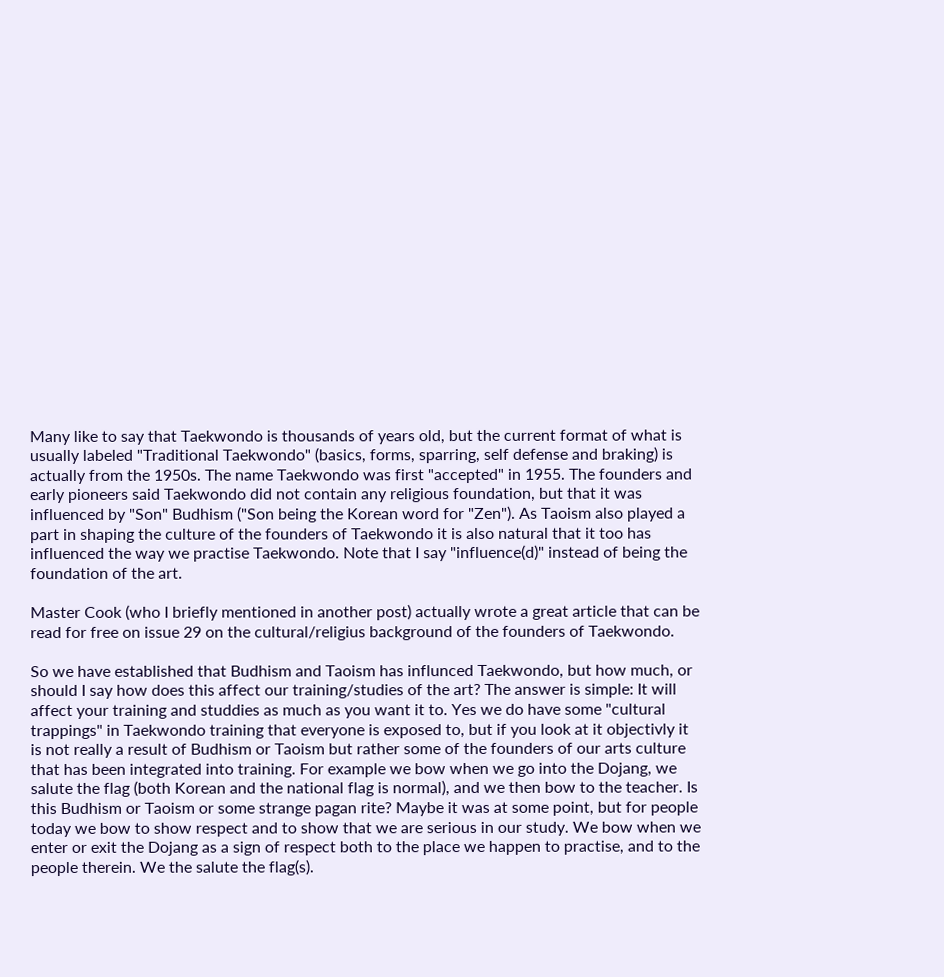Many like to say that Taekwondo is thousands of years old, but the current format of what is usually labeled "Traditional Taekwondo" (basics, forms, sparring, self defense and braking) is actually from the 1950s. The name Taekwondo was first "accepted" in 1955. The founders and early pioneers said Taekwondo did not contain any religious foundation, but that it was influenced by "Son" Budhism ("Son being the Korean word for "Zen"). As Taoism also played a part in shaping the culture of the founders of Taekwondo it is also natural that it too has influenced the way we practise Taekwondo. Note that I say "influence(d)" instead of being the foundation of the art.

Master Cook (who I briefly mentioned in another post) actually wrote a great article that can be read for free on issue 29 on the cultural/religius background of the founders of Taekwondo.

So we have established that Budhism and Taoism has influnced Taekwondo, but how much, or should I say how does this affect our training/studies of the art? The answer is simple: It will affect your training and studdies as much as you want it to. Yes we do have some "cultural trappings" in Taekwondo training that everyone is exposed to, but if you look at it objectivly it is not really a result of Budhism or Taoism but rather some of the founders of our arts culture that has been integrated into training. For example we bow when we go into the Dojang, we salute the flag (both Korean and the national flag is normal), and we then bow to the teacher. Is this Budhism or Taoism or some strange pagan rite? Maybe it was at some point, but for people today we bow to show respect and to show that we are serious in our study. We bow when we enter or exit the Dojang as a sign of respect both to the place we happen to practise, and to the people therein. We the salute the flag(s).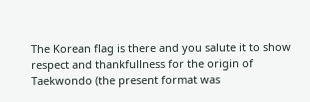The Korean flag is there and you salute it to show respect and thankfullness for the origin of Taekwondo (the present format was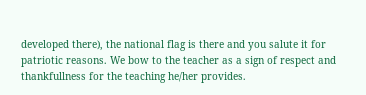developed there), the national flag is there and you salute it for patriotic reasons. We bow to the teacher as a sign of respect and thankfullness for the teaching he/her provides.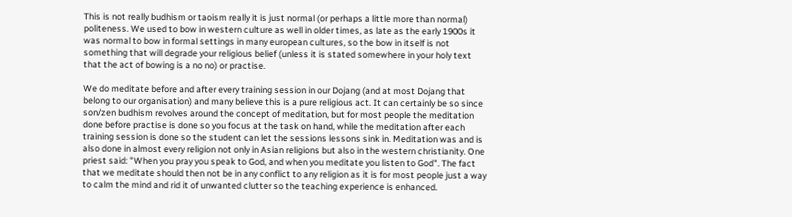This is not really budhism or taoism really it is just normal (or perhaps a little more than normal) politeness. We used to bow in western culture as well in older times, as late as the early 1900s it was normal to bow in formal settings in many european cultures, so the bow in itself is not something that will degrade your religious belief (unless it is stated somewhere in your holy text that the act of bowing is a no no) or practise.

We do meditate before and after every training session in our Dojang (and at most Dojang that belong to our organisation) and many believe this is a pure religious act. It can certainly be so since son/zen budhism revolves around the concept of meditation, but for most people the meditation done before practise is done so you focus at the task on hand, while the meditation after each training session is done so the student can let the sessions lessons sink in. Meditation was and is also done in almost every religion not only in Asian religions but also in the western christianity. One priest said: "When you pray you speak to God, and when you meditate you listen to God". The fact that we meditate should then not be in any conflict to any religion as it is for most people just a way to calm the mind and rid it of unwanted clutter so the teaching experience is enhanced.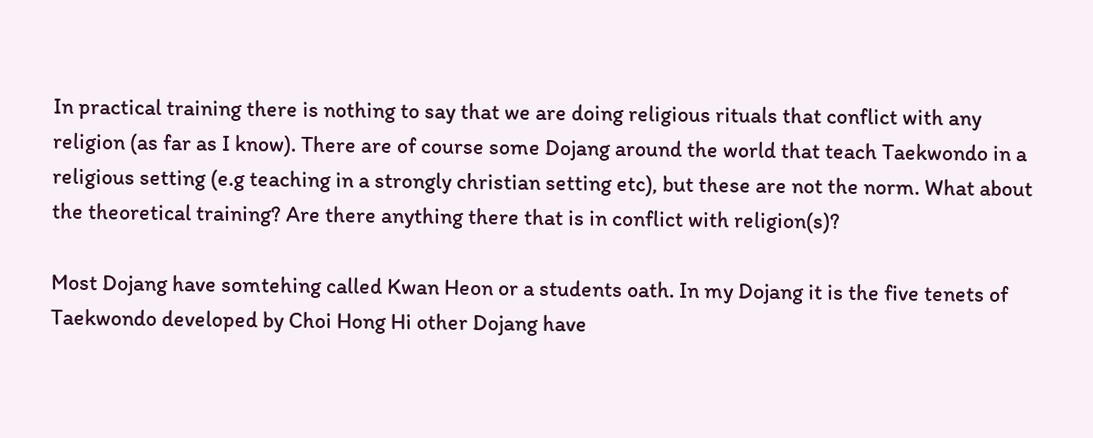In practical training there is nothing to say that we are doing religious rituals that conflict with any religion (as far as I know). There are of course some Dojang around the world that teach Taekwondo in a religious setting (e.g teaching in a strongly christian setting etc), but these are not the norm. What about the theoretical training? Are there anything there that is in conflict with religion(s)?

Most Dojang have somtehing called Kwan Heon or a students oath. In my Dojang it is the five tenets of Taekwondo developed by Choi Hong Hi other Dojang have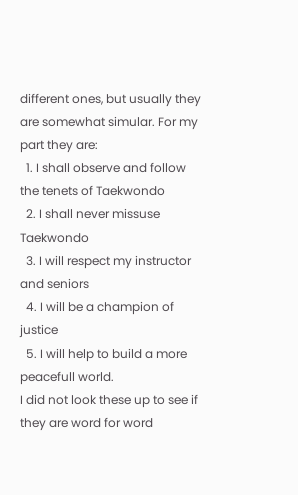different ones, but usually they are somewhat simular. For my part they are:
  1. I shall observe and follow the tenets of Taekwondo
  2. I shall never missuse Taekwondo
  3. I will respect my instructor and seniors
  4. I will be a champion of justice
  5. I will help to build a more peacefull world.
I did not look these up to see if they are word for word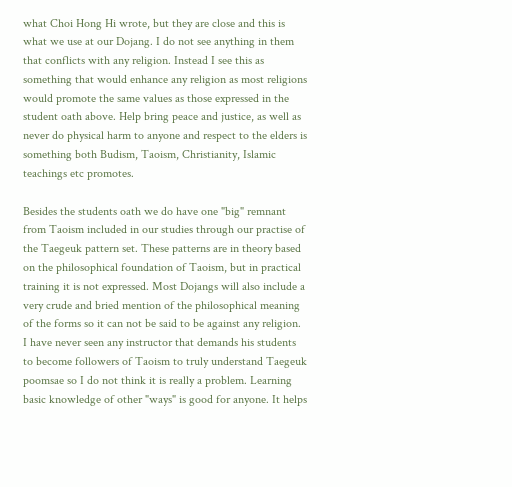what Choi Hong Hi wrote, but they are close and this is what we use at our Dojang. I do not see anything in them that conflicts with any religion. Instead I see this as something that would enhance any religion as most religions would promote the same values as those expressed in the student oath above. Help bring peace and justice, as well as never do physical harm to anyone and respect to the elders is something both Budism, Taoism, Christianity, Islamic teachings etc promotes.

Besides the students oath we do have one "big" remnant from Taoism included in our studies through our practise of the Taegeuk pattern set. These patterns are in theory based on the philosophical foundation of Taoism, but in practical training it is not expressed. Most Dojangs will also include a very crude and bried mention of the philosophical meaning of the forms so it can not be said to be against any religion. I have never seen any instructor that demands his students to become followers of Taoism to truly understand Taegeuk poomsae so I do not think it is really a problem. Learning basic knowledge of other "ways" is good for anyone. It helps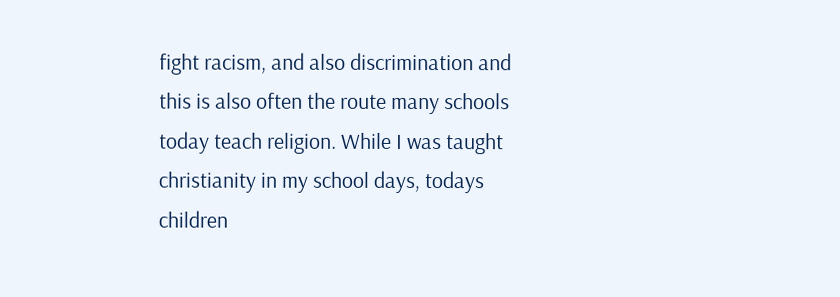fight racism, and also discrimination and this is also often the route many schools today teach religion. While I was taught christianity in my school days, todays children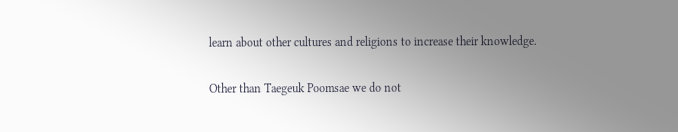learn about other cultures and religions to increase their knowledge.

Other than Taegeuk Poomsae we do not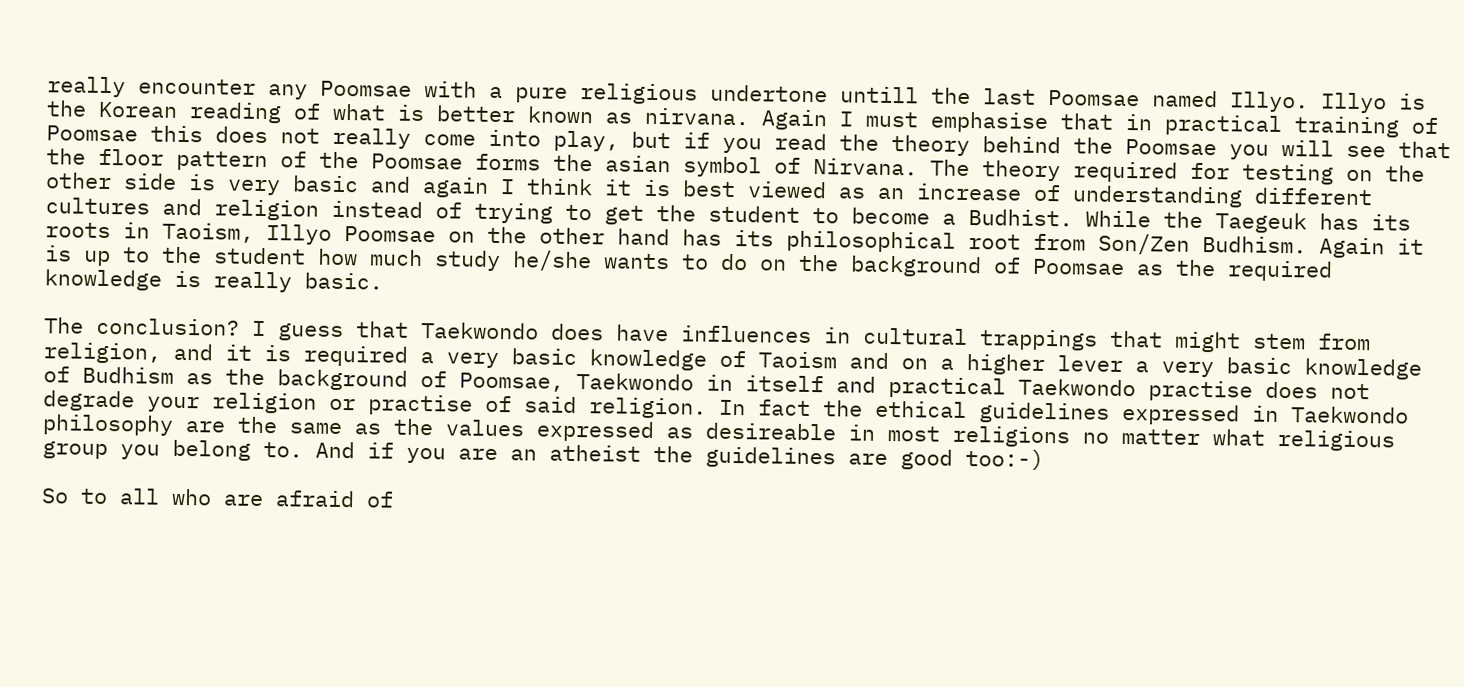really encounter any Poomsae with a pure religious undertone untill the last Poomsae named Illyo. Illyo is the Korean reading of what is better known as nirvana. Again I must emphasise that in practical training of Poomsae this does not really come into play, but if you read the theory behind the Poomsae you will see that the floor pattern of the Poomsae forms the asian symbol of Nirvana. The theory required for testing on the other side is very basic and again I think it is best viewed as an increase of understanding different cultures and religion instead of trying to get the student to become a Budhist. While the Taegeuk has its roots in Taoism, Illyo Poomsae on the other hand has its philosophical root from Son/Zen Budhism. Again it is up to the student how much study he/she wants to do on the background of Poomsae as the required knowledge is really basic.

The conclusion? I guess that Taekwondo does have influences in cultural trappings that might stem from religion, and it is required a very basic knowledge of Taoism and on a higher lever a very basic knowledge of Budhism as the background of Poomsae, Taekwondo in itself and practical Taekwondo practise does not degrade your religion or practise of said religion. In fact the ethical guidelines expressed in Taekwondo philosophy are the same as the values expressed as desireable in most religions no matter what religious group you belong to. And if you are an atheist the guidelines are good too:-)

So to all who are afraid of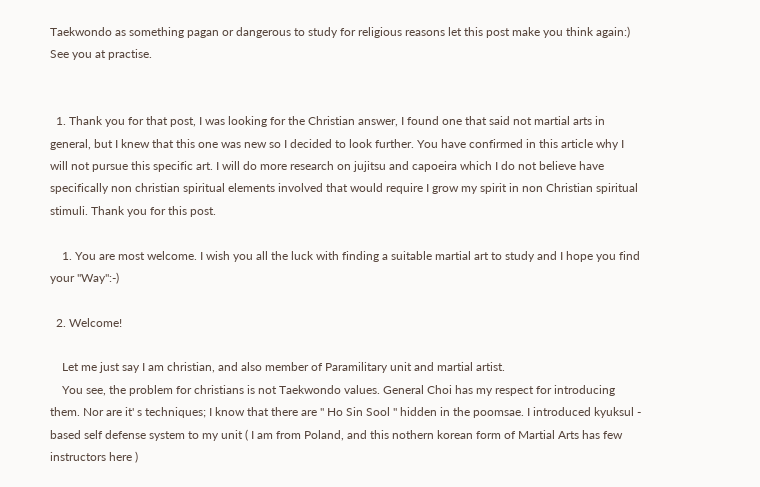Taekwondo as something pagan or dangerous to study for religious reasons let this post make you think again:) See you at practise.


  1. Thank you for that post, I was looking for the Christian answer, I found one that said not martial arts in general, but I knew that this one was new so I decided to look further. You have confirmed in this article why I will not pursue this specific art. I will do more research on jujitsu and capoeira which I do not believe have specifically non christian spiritual elements involved that would require I grow my spirit in non Christian spiritual stimuli. Thank you for this post.

    1. You are most welcome. I wish you all the luck with finding a suitable martial art to study and I hope you find your "Way":-)

  2. Welcome!

    Let me just say I am christian, and also member of Paramilitary unit and martial artist.
    You see, the problem for christians is not Taekwondo values. General Choi has my respect for introducing them. Nor are it' s techniques; I know that there are " Ho Sin Sool " hidden in the poomsae. I introduced kyuksul - based self defense system to my unit ( I am from Poland, and this nothern korean form of Martial Arts has few instructors here )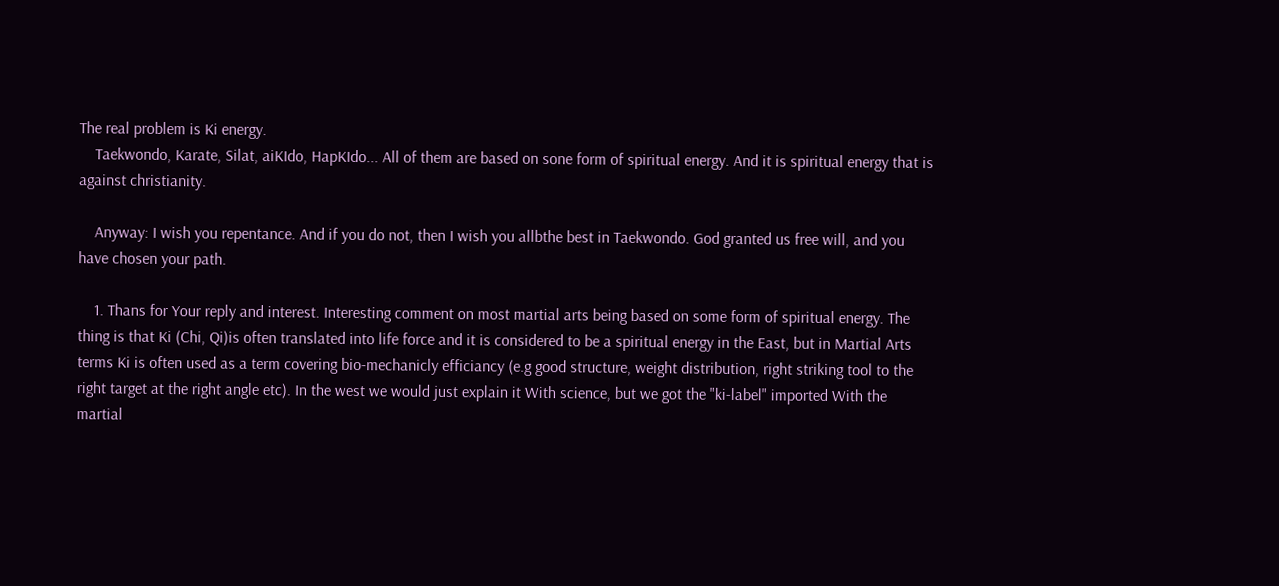The real problem is Ki energy.
    Taekwondo, Karate, Silat, aiKIdo, HapKIdo... All of them are based on sone form of spiritual energy. And it is spiritual energy that is against christianity.

    Anyway: I wish you repentance. And if you do not, then I wish you allbthe best in Taekwondo. God granted us free will, and you have chosen your path.

    1. Thans for Your reply and interest. Interesting comment on most martial arts being based on some form of spiritual energy. The thing is that Ki (Chi, Qi)is often translated into life force and it is considered to be a spiritual energy in the East, but in Martial Arts terms Ki is often used as a term covering bio-mechanicly efficiancy (e.g good structure, weight distribution, right striking tool to the right target at the right angle etc). In the west we would just explain it With science, but we got the "ki-label" imported With the martial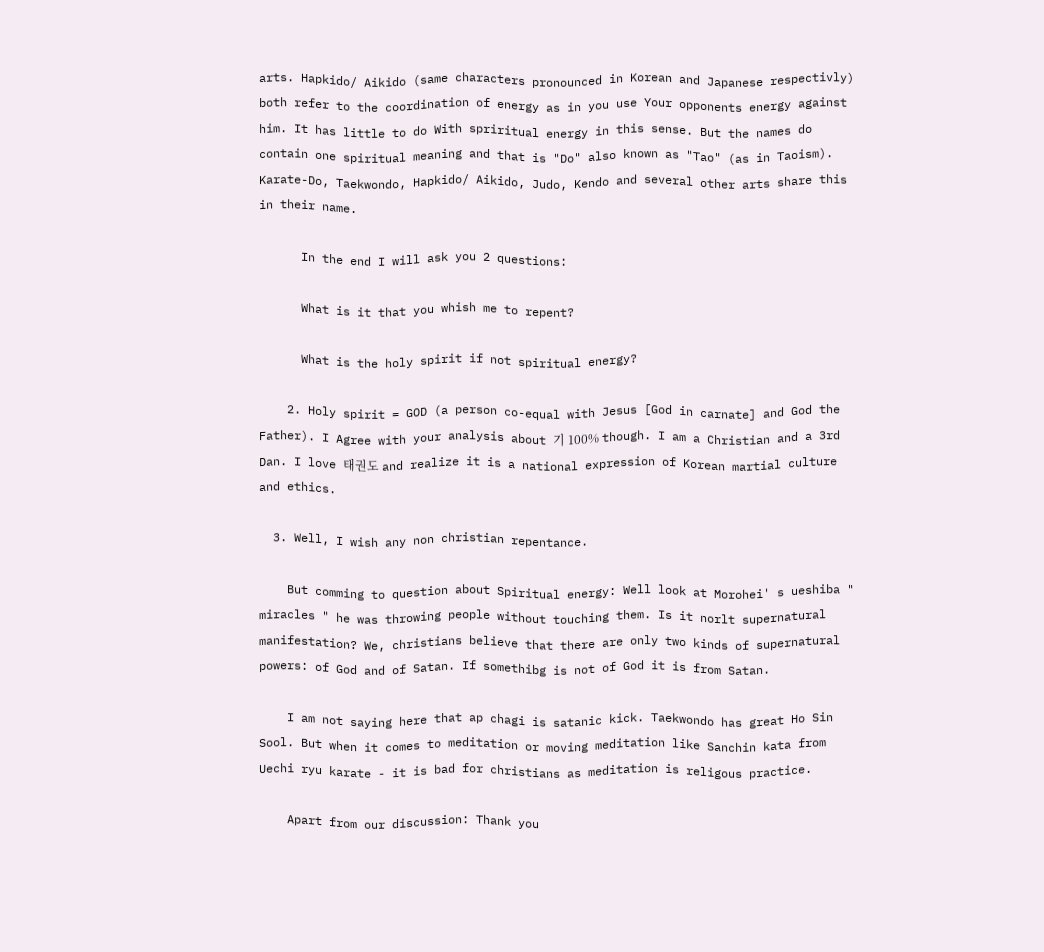arts. Hapkido/ Aikido (same characters pronounced in Korean and Japanese respectivly) both refer to the coordination of energy as in you use Your opponents energy against him. It has little to do With spriritual energy in this sense. But the names do contain one spiritual meaning and that is "Do" also known as "Tao" (as in Taoism). Karate-Do, Taekwondo, Hapkido/ Aikido, Judo, Kendo and several other arts share this in their name.

      In the end I will ask you 2 questions:

      What is it that you whish me to repent?

      What is the holy spirit if not spiritual energy?

    2. Holy spirit = GOD (a person co-equal with Jesus [God in carnate] and God the Father). I Agree with your analysis about 기 100% though. I am a Christian and a 3rd Dan. I love 태권도 and realize it is a national expression of Korean martial culture and ethics.

  3. Well, I wish any non christian repentance.

    But comming to question about Spiritual energy: Well look at Morohei' s ueshiba " miracles " he was throwing people without touching them. Is it norlt supernatural manifestation? We, christians believe that there are only two kinds of supernatural powers: of God and of Satan. If somethibg is not of God it is from Satan.

    I am not saying here that ap chagi is satanic kick. Taekwondo has great Ho Sin Sool. But when it comes to meditation or moving meditation like Sanchin kata from Uechi ryu karate - it is bad for christians as meditation is religous practice.

    Apart from our discussion: Thank you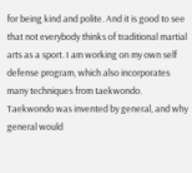for being kind and polite. And it is good to see that not everybody thinks of traditional martial arts as a sport. I am working on my own self defense program, which also incorporates many techniques from taekwondo. Taekwondo was invented by general, and why general would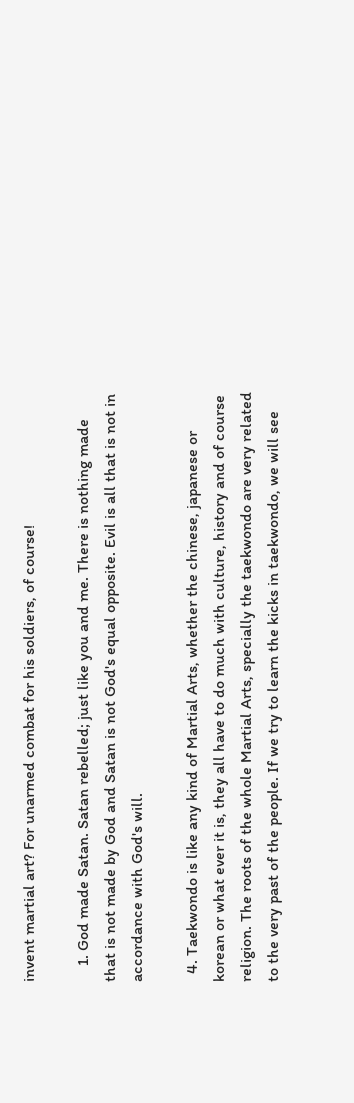invent martial art? For unarmed combat for his soldiers, of course!

    1. God made Satan. Satan rebelled; just like you and me. There is nothing made that is not made by God and Satan is not God's equal opposite. Evil is all that is not in accordance with God's will.

  4. Taekwondo is like any kind of Martial Arts, whether the chinese, japanese or korean or what ever it is, they all have to do much with culture, history and of course religion. The roots of the whole Martial Arts, specially the taekwondo are very related to the very past of the people. If we try to learn the kicks in taekwondo, we will see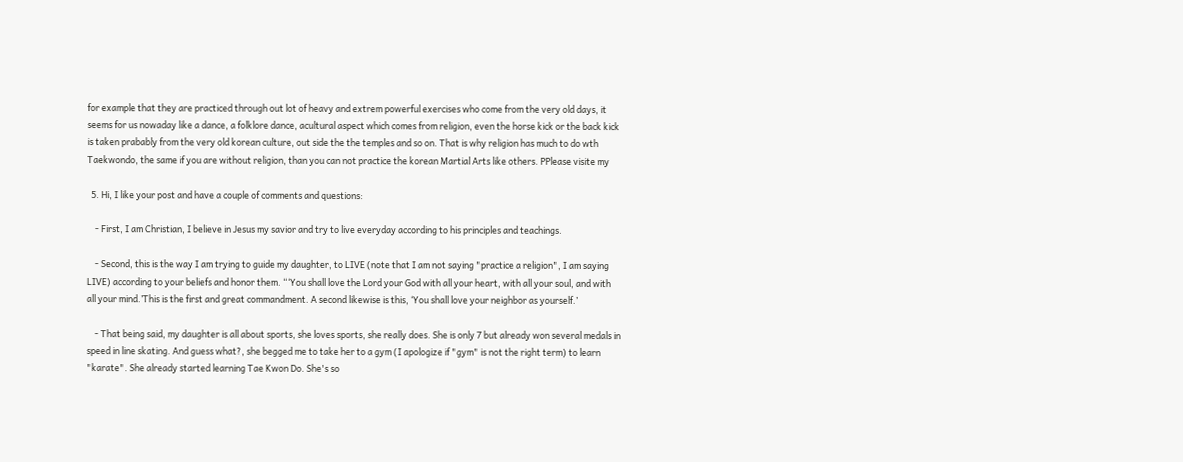for example that they are practiced through out lot of heavy and extrem powerful exercises who come from the very old days, it seems for us nowaday like a dance, a folklore dance, acultural aspect which comes from religion, even the horse kick or the back kick is taken prabably from the very old korean culture, out side the the temples and so on. That is why religion has much to do wth Taekwondo, the same if you are without religion, than you can not practice the korean Martial Arts like others. PPlease visite my

  5. Hi, I like your post and have a couple of comments and questions:

    - First, I am Christian, I believe in Jesus my savior and try to live everyday according to his principles and teachings.

    - Second, this is the way I am trying to guide my daughter, to LIVE (note that I am not saying "practice a religion", I am saying LIVE) according to your beliefs and honor them. “‘You shall love the Lord your God with all your heart, with all your soul, and with all your mind.’This is the first and great commandment. A second likewise is this, ‘You shall love your neighbor as yourself.’

    - That being said, my daughter is all about sports, she loves sports, she really does. She is only 7 but already won several medals in speed in line skating. And guess what?, she begged me to take her to a gym (I apologize if "gym" is not the right term) to learn "karate". She already started learning Tae Kwon Do. She's so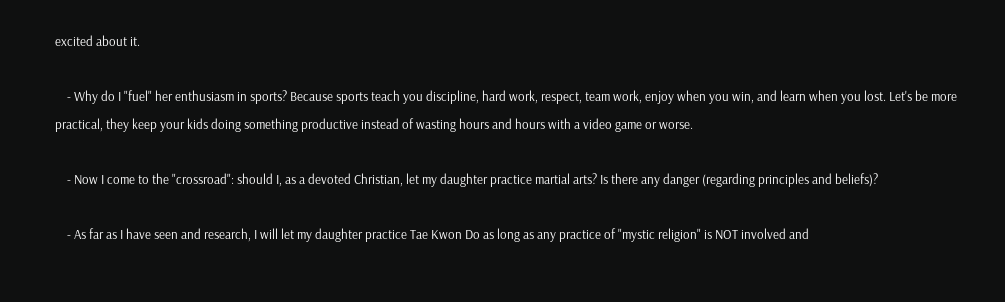excited about it.

    - Why do I "fuel" her enthusiasm in sports? Because sports teach you discipline, hard work, respect, team work, enjoy when you win, and learn when you lost. Let's be more practical, they keep your kids doing something productive instead of wasting hours and hours with a video game or worse.

    - Now I come to the "crossroad": should I, as a devoted Christian, let my daughter practice martial arts? Is there any danger (regarding principles and beliefs)?

    - As far as I have seen and research, I will let my daughter practice Tae Kwon Do as long as any practice of "mystic religion" is NOT involved and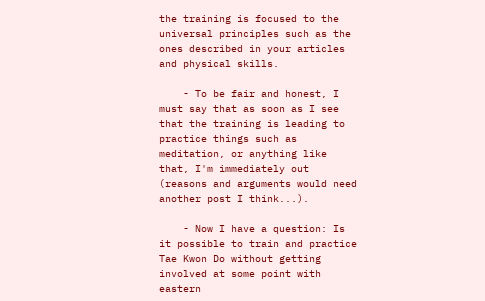the training is focused to the universal principles such as the ones described in your articles and physical skills.

    - To be fair and honest, I must say that as soon as I see that the training is leading to practice things such as meditation, or anything like that, I'm immediately out (reasons and arguments would need another post I think...).

    - Now I have a question: Is it possible to train and practice Tae Kwon Do without getting involved at some point with eastern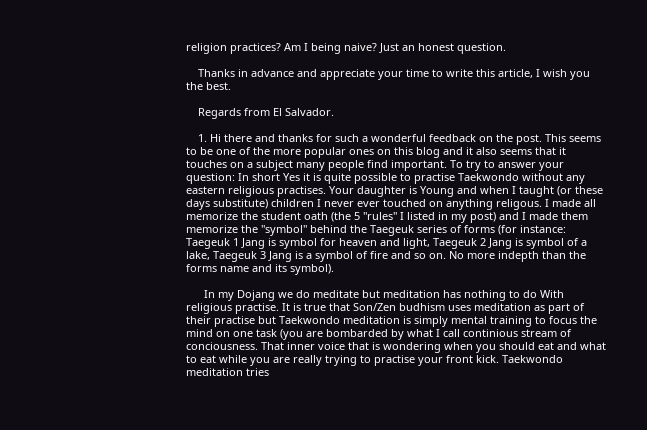religion practices? Am I being naive? Just an honest question.

    Thanks in advance and appreciate your time to write this article, I wish you the best.

    Regards from El Salvador.

    1. Hi there and thanks for such a wonderful feedback on the post. This seems to be one of the more popular ones on this blog and it also seems that it touches on a subject many people find important. To try to answer your question: In short Yes it is quite possible to practise Taekwondo without any eastern religious practises. Your daughter is Young and when I taught (or these days substitute) children I never ever touched on anything religous. I made all memorize the student oath (the 5 "rules" I listed in my post) and I made them memorize the "symbol" behind the Taegeuk series of forms (for instance: Taegeuk 1 Jang is symbol for heaven and light, Taegeuk 2 Jang is symbol of a lake, Taegeuk 3 Jang is a symbol of fire and so on. No more indepth than the forms name and its symbol).

      In my Dojang we do meditate but meditation has nothing to do With religious practise. It is true that Son/Zen budhism uses meditation as part of their practise but Taekwondo meditation is simply mental training to focus the mind on one task (you are bombarded by what I call continious stream of conciousness. That inner voice that is wondering when you should eat and what to eat while you are really trying to practise your front kick. Taekwondo meditation tries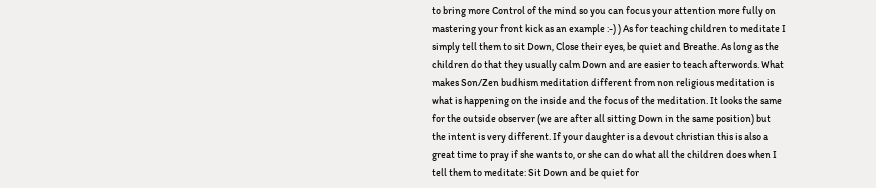to bring more Control of the mind so you can focus your attention more fully on mastering your front kick as an example :-) ) As for teaching children to meditate I simply tell them to sit Down, Close their eyes, be quiet and Breathe. As long as the children do that they usually calm Down and are easier to teach afterwords. What makes Son/Zen budhism meditation different from non religious meditation is what is happening on the inside and the focus of the meditation. It looks the same for the outside observer (we are after all sitting Down in the same position) but the intent is very different. If your daughter is a devout christian this is also a great time to pray if she wants to, or she can do what all the children does when I tell them to meditate: Sit Down and be quiet for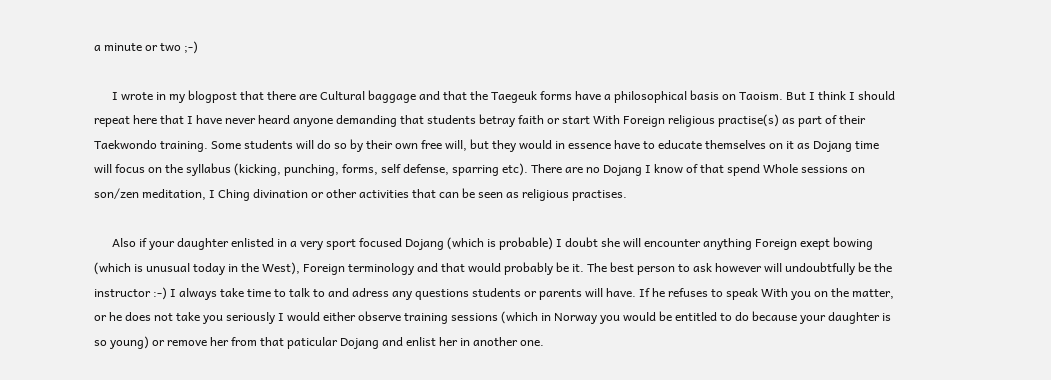a minute or two ;-)

      I wrote in my blogpost that there are Cultural baggage and that the Taegeuk forms have a philosophical basis on Taoism. But I think I should repeat here that I have never heard anyone demanding that students betray faith or start With Foreign religious practise(s) as part of their Taekwondo training. Some students will do so by their own free will, but they would in essence have to educate themselves on it as Dojang time will focus on the syllabus (kicking, punching, forms, self defense, sparring etc). There are no Dojang I know of that spend Whole sessions on son/zen meditation, I Ching divination or other activities that can be seen as religious practises.

      Also if your daughter enlisted in a very sport focused Dojang (which is probable) I doubt she will encounter anything Foreign exept bowing (which is unusual today in the West), Foreign terminology and that would probably be it. The best person to ask however will undoubtfully be the instructor :-) I always take time to talk to and adress any questions students or parents will have. If he refuses to speak With you on the matter, or he does not take you seriously I would either observe training sessions (which in Norway you would be entitled to do because your daughter is so young) or remove her from that paticular Dojang and enlist her in another one.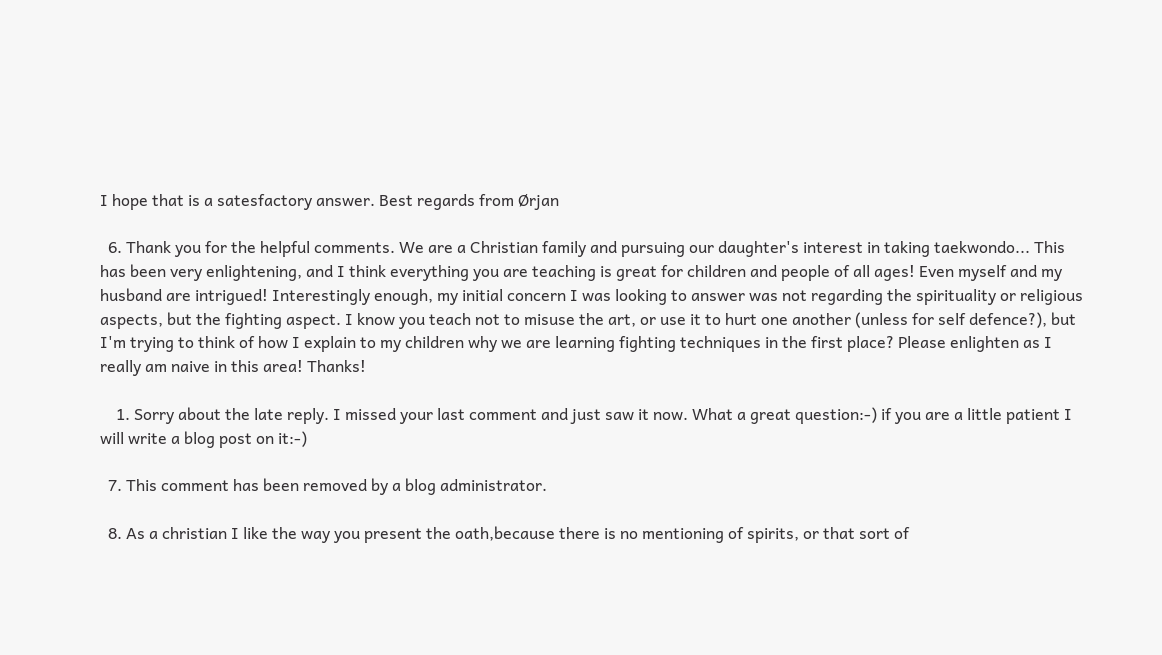I hope that is a satesfactory answer. Best regards from Ørjan

  6. Thank you for the helpful comments. We are a Christian family and pursuing our daughter's interest in taking taekwondo... This has been very enlightening, and I think everything you are teaching is great for children and people of all ages! Even myself and my husband are intrigued! Interestingly enough, my initial concern I was looking to answer was not regarding the spirituality or religious aspects, but the fighting aspect. I know you teach not to misuse the art, or use it to hurt one another (unless for self defence?), but I'm trying to think of how I explain to my children why we are learning fighting techniques in the first place? Please enlighten as I really am naive in this area! Thanks!

    1. Sorry about the late reply. I missed your last comment and just saw it now. What a great question:-) if you are a little patient I will write a blog post on it:-)

  7. This comment has been removed by a blog administrator.

  8. As a christian I like the way you present the oath,because there is no mentioning of spirits, or that sort of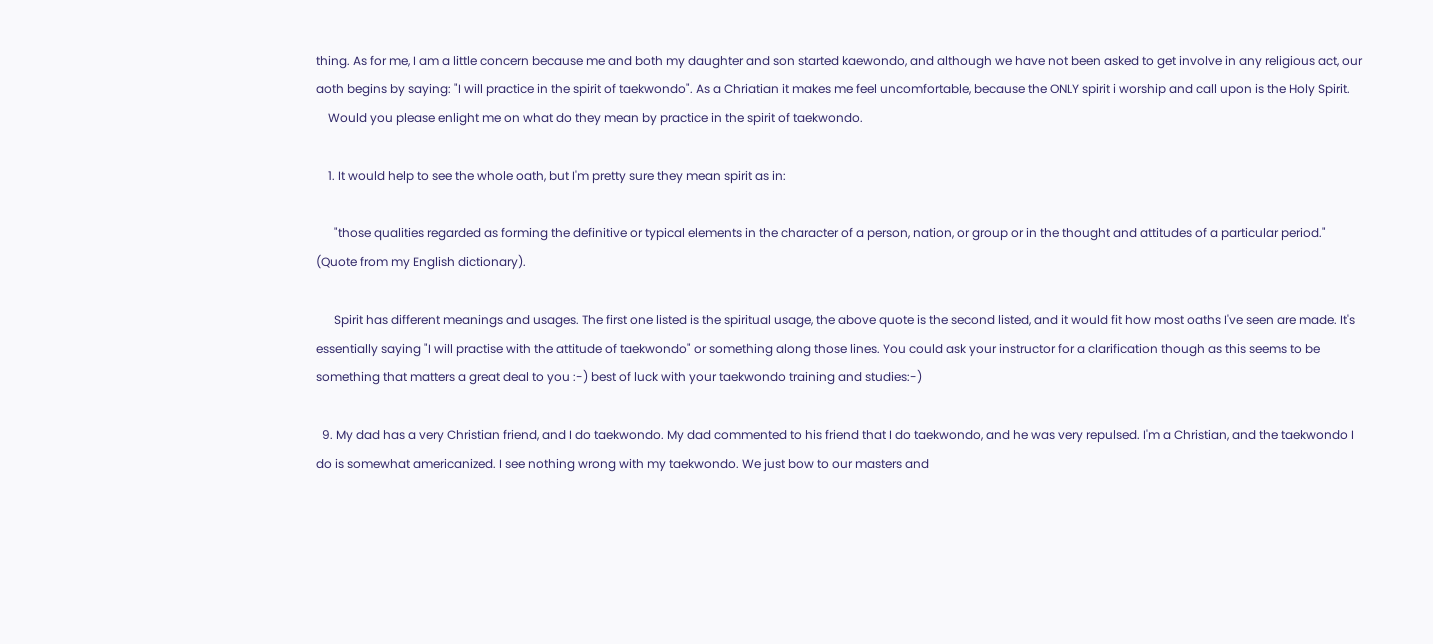thing. As for me, I am a little concern because me and both my daughter and son started kaewondo, and although we have not been asked to get involve in any religious act, our aoth begins by saying: "I will practice in the spirit of taekwondo". As a Chriatian it makes me feel uncomfortable, because the ONLY spirit i worship and call upon is the Holy Spirit.
    Would you please enlight me on what do they mean by practice in the spirit of taekwondo.

    1. It would help to see the whole oath, but I'm pretty sure they mean spirit as in:

      "those qualities regarded as forming the definitive or typical elements in the character of a person, nation, or group or in the thought and attitudes of a particular period." (Quote from my English dictionary).

      Spirit has different meanings and usages. The first one listed is the spiritual usage, the above quote is the second listed, and it would fit how most oaths I've seen are made. It's essentially saying "I will practise with the attitude of taekwondo" or something along those lines. You could ask your instructor for a clarification though as this seems to be something that matters a great deal to you :-) best of luck with your taekwondo training and studies:-)

  9. My dad has a very Christian friend, and I do taekwondo. My dad commented to his friend that I do taekwondo, and he was very repulsed. I'm a Christian, and the taekwondo I do is somewhat americanized. I see nothing wrong with my taekwondo. We just bow to our masters and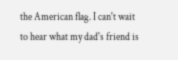the American flag. I can't wait to hear what my dad's friend is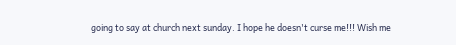going to say at church next sunday. I hope he doesn't curse me!!! Wish me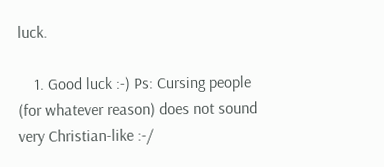luck.

    1. Good luck :-) Ps: Cursing people (for whatever reason) does not sound very Christian-like :-/